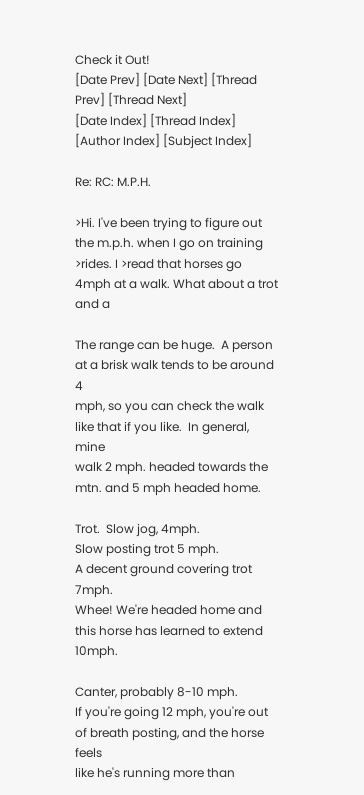Check it Out!
[Date Prev] [Date Next] [Thread Prev] [Thread Next]
[Date Index] [Thread Index] [Author Index] [Subject Index]

Re: RC: M.P.H.

>Hi. I've been trying to figure out the m.p.h. when I go on training
>rides. I >read that horses go 4mph at a walk. What about a trot and a

The range can be huge.  A person at a brisk walk tends to be around 4
mph, so you can check the walk like that if you like.  In general, mine
walk 2 mph. headed towards the mtn. and 5 mph headed home.

Trot.  Slow jog, 4mph.
Slow posting trot 5 mph.
A decent ground covering trot 7mph.
Whee! We're headed home and this horse has learned to extend 10mph.

Canter, probably 8-10 mph.
If you're going 12 mph, you're out of breath posting, and the horse feels
like he's running more than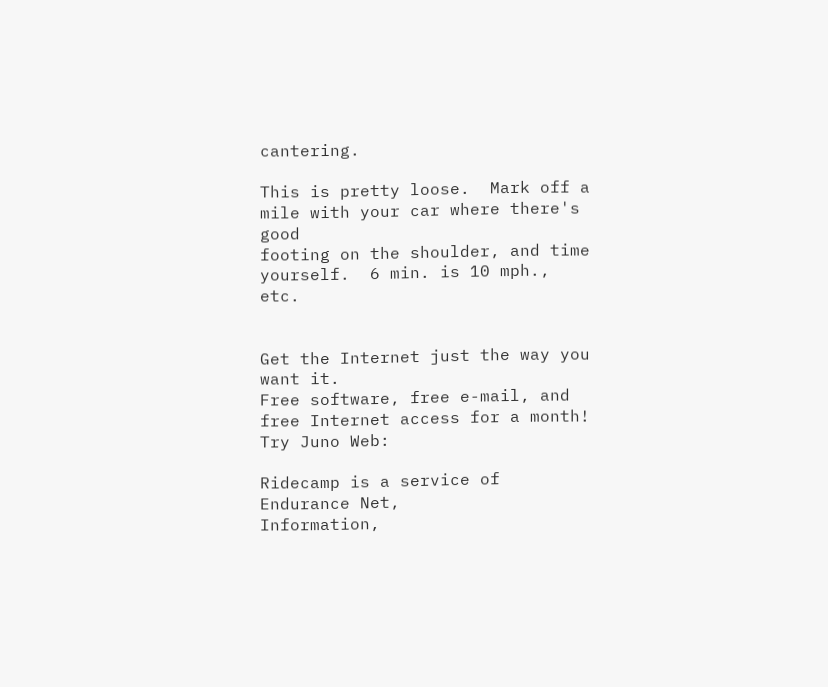cantering.

This is pretty loose.  Mark off a mile with your car where there's good
footing on the shoulder, and time yourself.  6 min. is 10 mph., etc.


Get the Internet just the way you want it.
Free software, free e-mail, and free Internet access for a month!
Try Juno Web:

Ridecamp is a service of Endurance Net,
Information,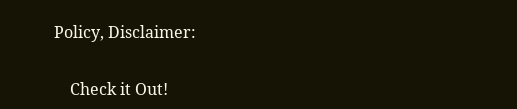Policy, Disclaimer:

    Check it Out!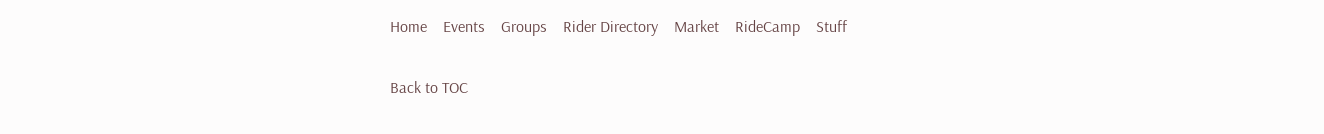Home    Events    Groups    Rider Directory    Market    RideCamp    Stuff

Back to TOC